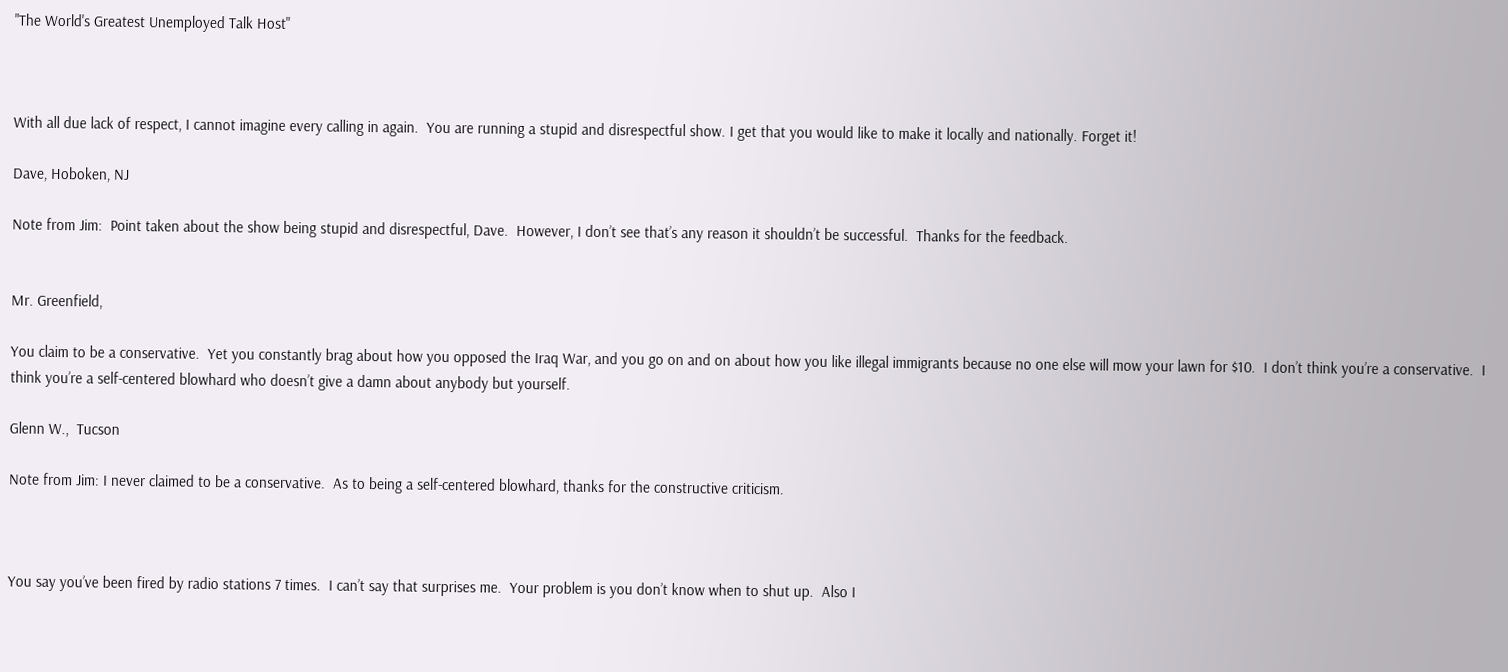"The World's Greatest Unemployed Talk Host"



With all due lack of respect, I cannot imagine every calling in again.  You are running a stupid and disrespectful show. I get that you would like to make it locally and nationally. Forget it!

Dave, Hoboken, NJ

Note from Jim:  Point taken about the show being stupid and disrespectful, Dave.  However, I don’t see that’s any reason it shouldn’t be successful.  Thanks for the feedback.


Mr. Greenfield,

You claim to be a conservative.  Yet you constantly brag about how you opposed the Iraq War, and you go on and on about how you like illegal immigrants because no one else will mow your lawn for $10.  I don’t think you’re a conservative.  I think you’re a self-centered blowhard who doesn’t give a damn about anybody but yourself.

Glenn W.,  Tucson

Note from Jim: I never claimed to be a conservative.  As to being a self-centered blowhard, thanks for the constructive criticism.



You say you’ve been fired by radio stations 7 times.  I can’t say that surprises me.  Your problem is you don’t know when to shut up.  Also I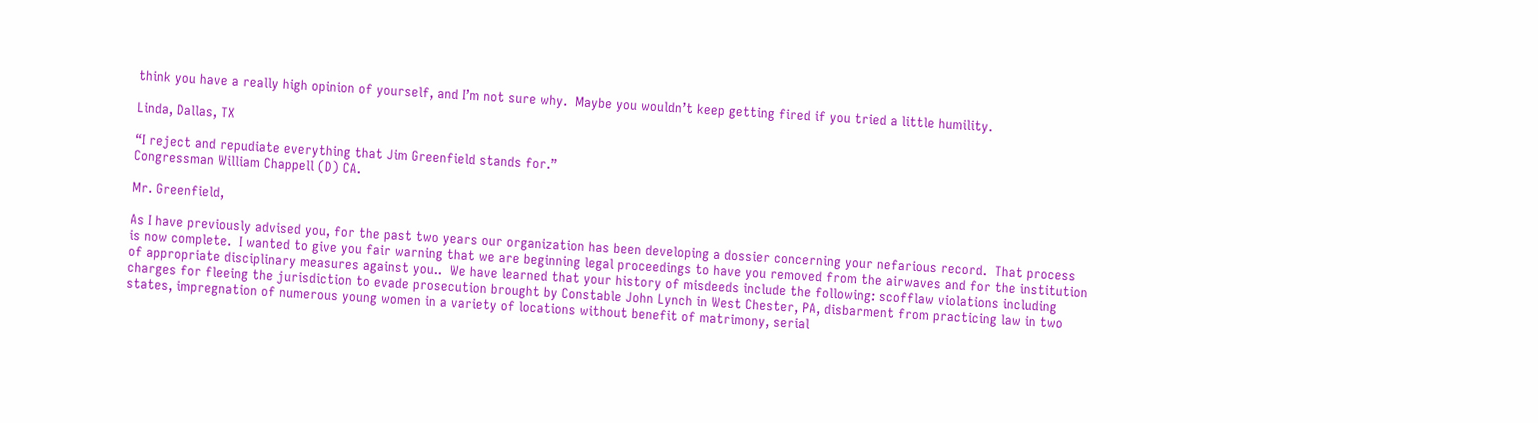think you have a really high opinion of yourself, and I’m not sure why.  Maybe you wouldn’t keep getting fired if you tried a little humility.

Linda, Dallas, TX

“I reject and repudiate everything that Jim Greenfield stands for.”
Congressman William Chappell (D) CA.

Mr. Greenfield,

As I have previously advised you, for the past two years our organization has been developing a dossier concerning your nefarious record.  That process is now complete.  I wanted to give you fair warning that we are beginning legal proceedings to have you removed from the airwaves and for the institution of appropriate disciplinary measures against you..  We have learned that your history of misdeeds include the following: scofflaw violations including charges for fleeing the jurisdiction to evade prosecution brought by Constable John Lynch in West Chester, PA, disbarment from practicing law in two states, impregnation of numerous young women in a variety of locations without benefit of matrimony, serial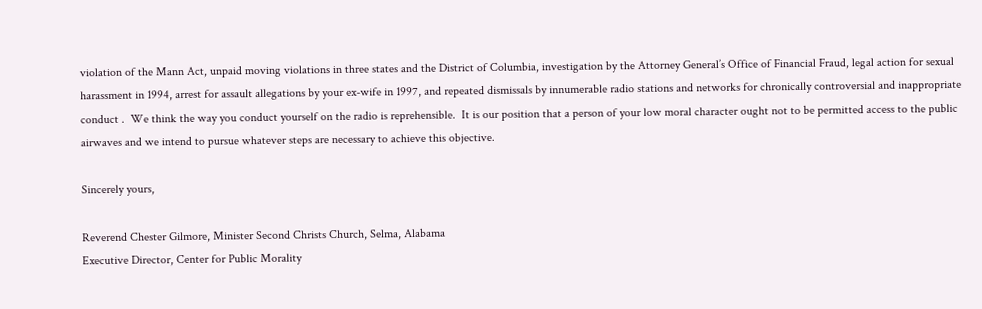violation of the Mann Act, unpaid moving violations in three states and the District of Columbia, investigation by the Attorney General’s Office of Financial Fraud, legal action for sexual harassment in 1994, arrest for assault allegations by your ex-wife in 1997, and repeated dismissals by innumerable radio stations and networks for chronically controversial and inappropriate conduct .  We think the way you conduct yourself on the radio is reprehensible.  It is our position that a person of your low moral character ought not to be permitted access to the public airwaves and we intend to pursue whatever steps are necessary to achieve this objective.

Sincerely yours,

Reverend Chester Gilmore, Minister Second Christs Church, Selma, Alabama
Executive Director, Center for Public Morality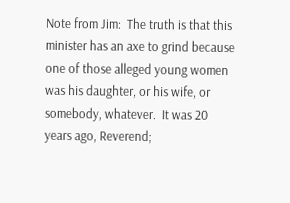Note from Jim:  The truth is that this minister has an axe to grind because one of those alleged young women was his daughter, or his wife, or somebody, whatever.  It was 20 years ago, Reverend;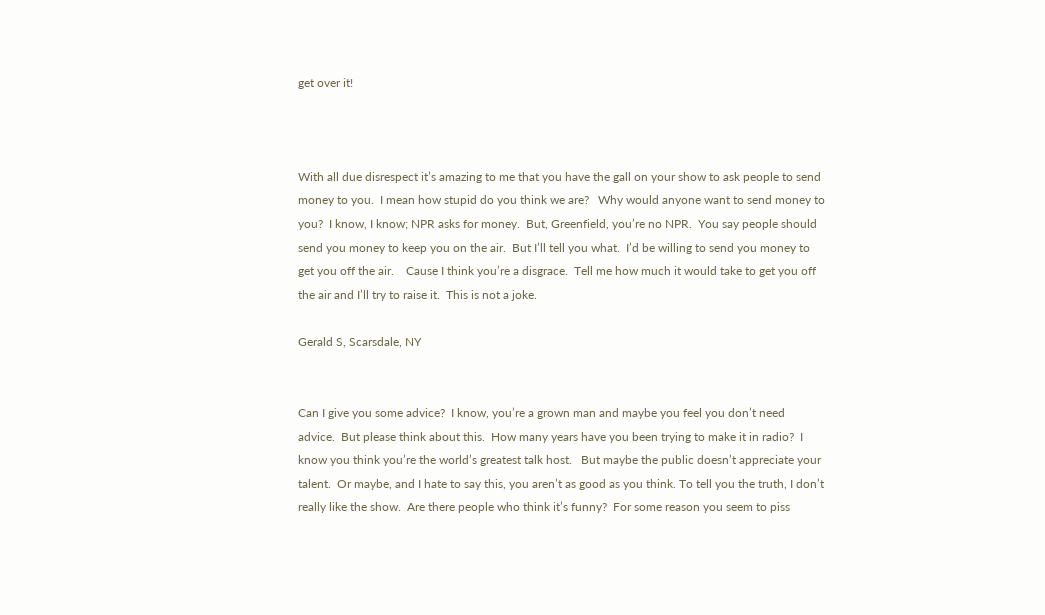get over it!



With all due disrespect it’s amazing to me that you have the gall on your show to ask people to send money to you.  I mean how stupid do you think we are?   Why would anyone want to send money to you?  I know, I know; NPR asks for money.  But, Greenfield, you’re no NPR.  You say people should send you money to keep you on the air.  But I’ll tell you what.  I’d be willing to send you money to get you off the air.    Cause I think you’re a disgrace.  Tell me how much it would take to get you off the air and I’ll try to raise it.  This is not a joke.

Gerald S, Scarsdale, NY


Can I give you some advice?  I know, you’re a grown man and maybe you feel you don’t need  advice.  But please think about this.  How many years have you been trying to make it in radio?  I know you think you’re the world’s greatest talk host.   But maybe the public doesn’t appreciate your talent.  Or maybe, and I hate to say this, you aren’t as good as you think. To tell you the truth, I don’t really like the show.  Are there people who think it’s funny?  For some reason you seem to piss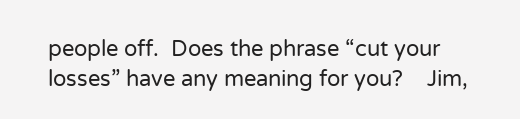people off.  Does the phrase “cut your losses” have any meaning for you?    Jim,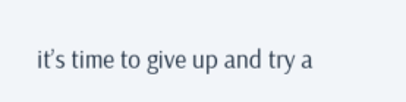it’s time to give up and try a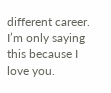different career.  I’m only saying this because I love you.